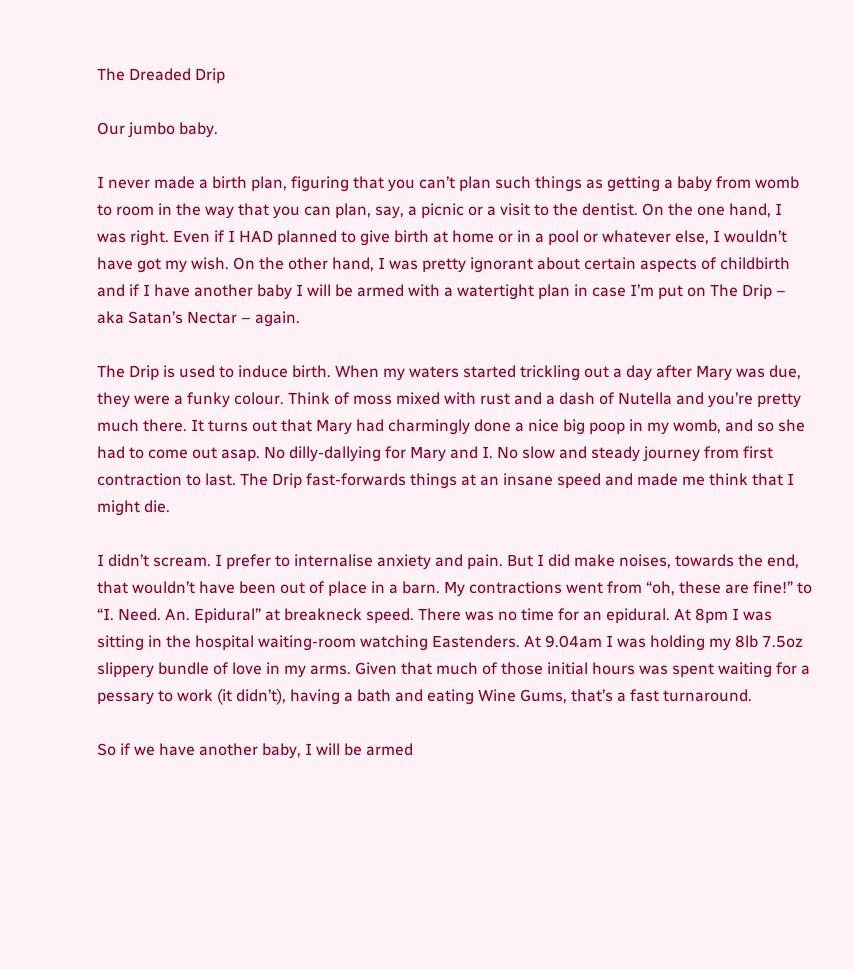The Dreaded Drip

Our jumbo baby.

I never made a birth plan, figuring that you can’t plan such things as getting a baby from womb to room in the way that you can plan, say, a picnic or a visit to the dentist. On the one hand, I was right. Even if I HAD planned to give birth at home or in a pool or whatever else, I wouldn’t have got my wish. On the other hand, I was pretty ignorant about certain aspects of childbirth and if I have another baby I will be armed with a watertight plan in case I’m put on The Drip – aka Satan’s Nectar – again.

The Drip is used to induce birth. When my waters started trickling out a day after Mary was due, they were a funky colour. Think of moss mixed with rust and a dash of Nutella and you’re pretty much there. It turns out that Mary had charmingly done a nice big poop in my womb, and so she had to come out asap. No dilly-dallying for Mary and I. No slow and steady journey from first contraction to last. The Drip fast-forwards things at an insane speed and made me think that I might die.

I didn’t scream. I prefer to internalise anxiety and pain. But I did make noises, towards the end, that wouldn’t have been out of place in a barn. My contractions went from “oh, these are fine!” to “I. Need. An. Epidural” at breakneck speed. There was no time for an epidural. At 8pm I was sitting in the hospital waiting-room watching Eastenders. At 9.04am I was holding my 8lb 7.5oz slippery bundle of love in my arms. Given that much of those initial hours was spent waiting for a pessary to work (it didn’t), having a bath and eating Wine Gums, that’s a fast turnaround.

So if we have another baby, I will be armed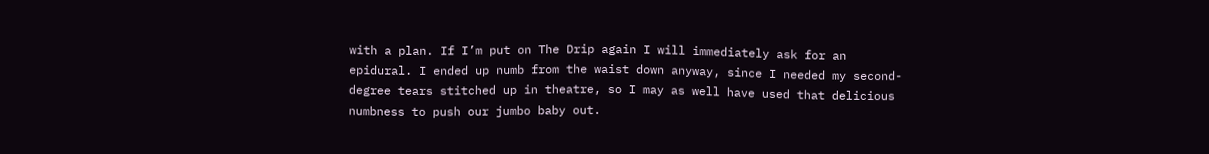with a plan. If I’m put on The Drip again I will immediately ask for an epidural. I ended up numb from the waist down anyway, since I needed my second-degree tears stitched up in theatre, so I may as well have used that delicious numbness to push our jumbo baby out.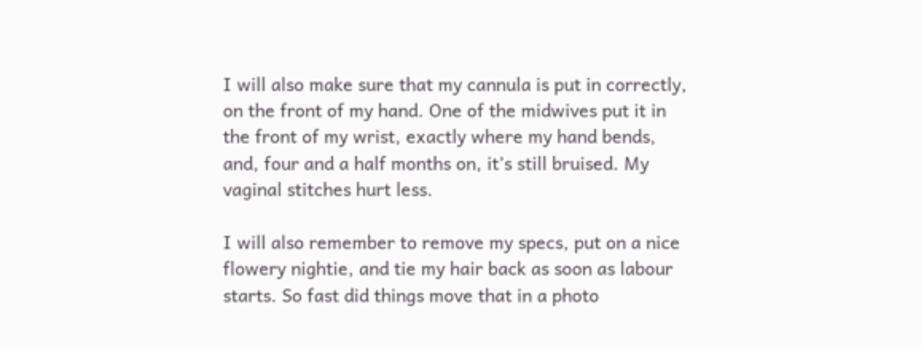I will also make sure that my cannula is put in correctly, on the front of my hand. One of the midwives put it in the front of my wrist, exactly where my hand bends, and, four and a half months on, it’s still bruised. My vaginal stitches hurt less.

I will also remember to remove my specs, put on a nice flowery nightie, and tie my hair back as soon as labour starts. So fast did things move that in a photo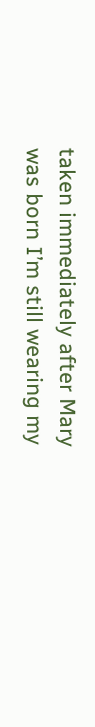taken immediately after Mary was born I’m still wearing my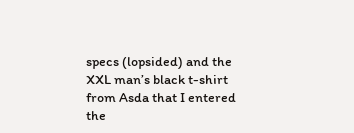specs (lopsided) and the XXL man’s black t-shirt from Asda that I entered the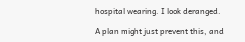hospital wearing. I look deranged.

A plan might just prevent this, and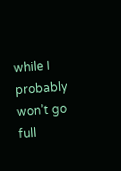while I probably won’t go full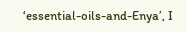‘essential-oils-and-Enya’, I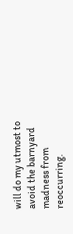will do my utmost to avoid the barnyard madness from reoccurring.